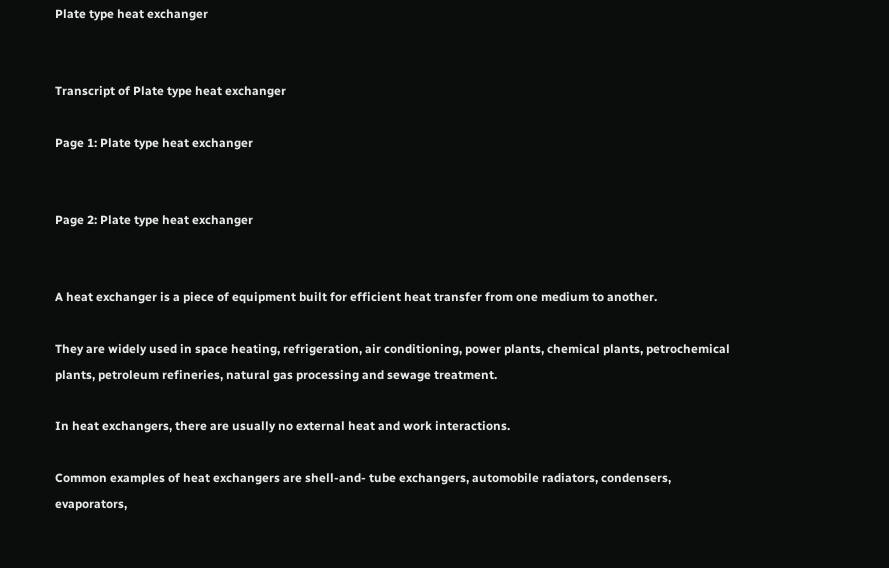Plate type heat exchanger


Transcript of Plate type heat exchanger

Page 1: Plate type heat exchanger


Page 2: Plate type heat exchanger


A heat exchanger is a piece of equipment built for efficient heat transfer from one medium to another.

They are widely used in space heating, refrigeration, air conditioning, power plants, chemical plants, petrochemical plants, petroleum refineries, natural gas processing and sewage treatment.

In heat exchangers, there are usually no external heat and work interactions.

Common examples of heat exchangers are shell-and- tube exchangers, automobile radiators, condensers, evaporators,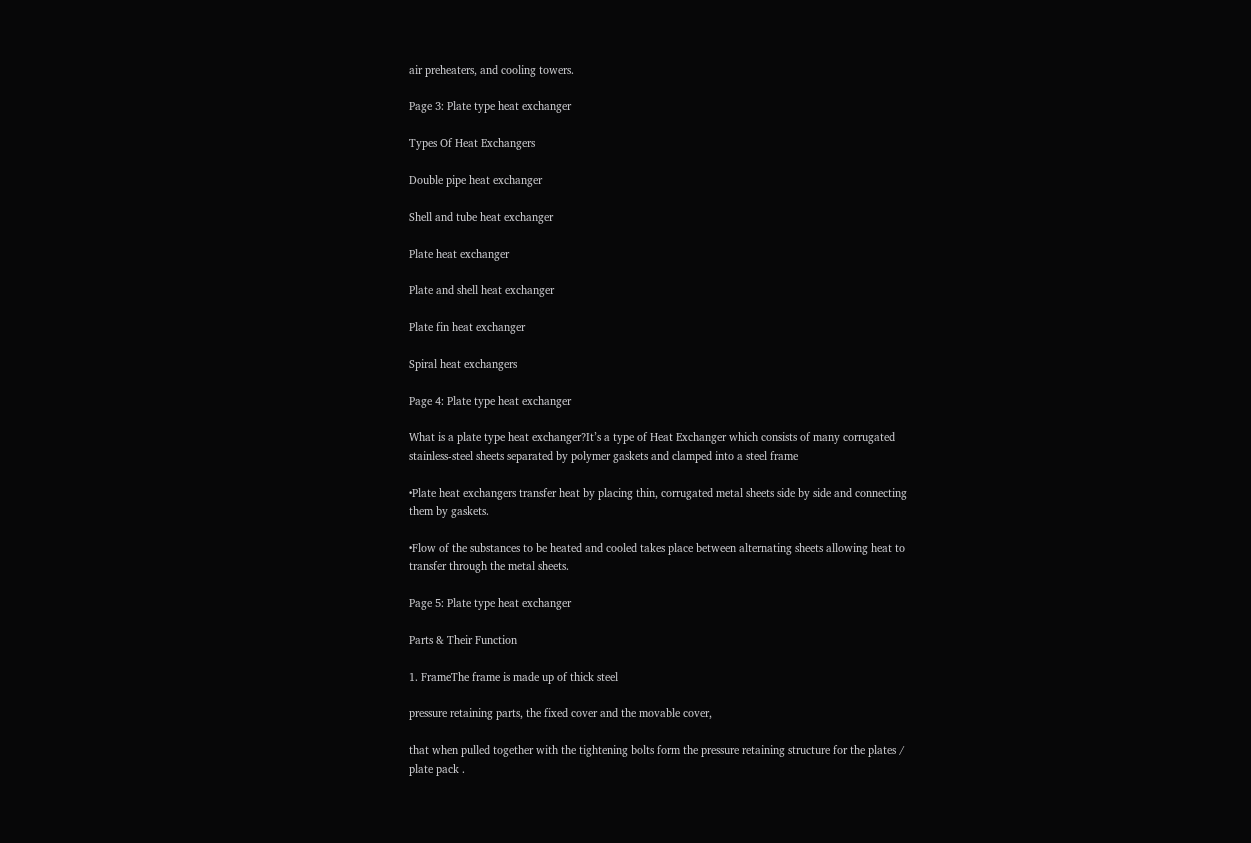air preheaters, and cooling towers.

Page 3: Plate type heat exchanger

Types Of Heat Exchangers

Double pipe heat exchanger

Shell and tube heat exchanger

Plate heat exchanger

Plate and shell heat exchanger

Plate fin heat exchanger

Spiral heat exchangers

Page 4: Plate type heat exchanger

What is a plate type heat exchanger?It’s a type of Heat Exchanger which consists of many corrugated stainless-steel sheets separated by polymer gaskets and clamped into a steel frame

•Plate heat exchangers transfer heat by placing thin, corrugated metal sheets side by side and connecting them by gaskets.

•Flow of the substances to be heated and cooled takes place between alternating sheets allowing heat to transfer through the metal sheets.

Page 5: Plate type heat exchanger

Parts & Their Function

1. FrameThe frame is made up of thick steel

pressure retaining parts, the fixed cover and the movable cover,

that when pulled together with the tightening bolts form the pressure retaining structure for the plates / plate pack .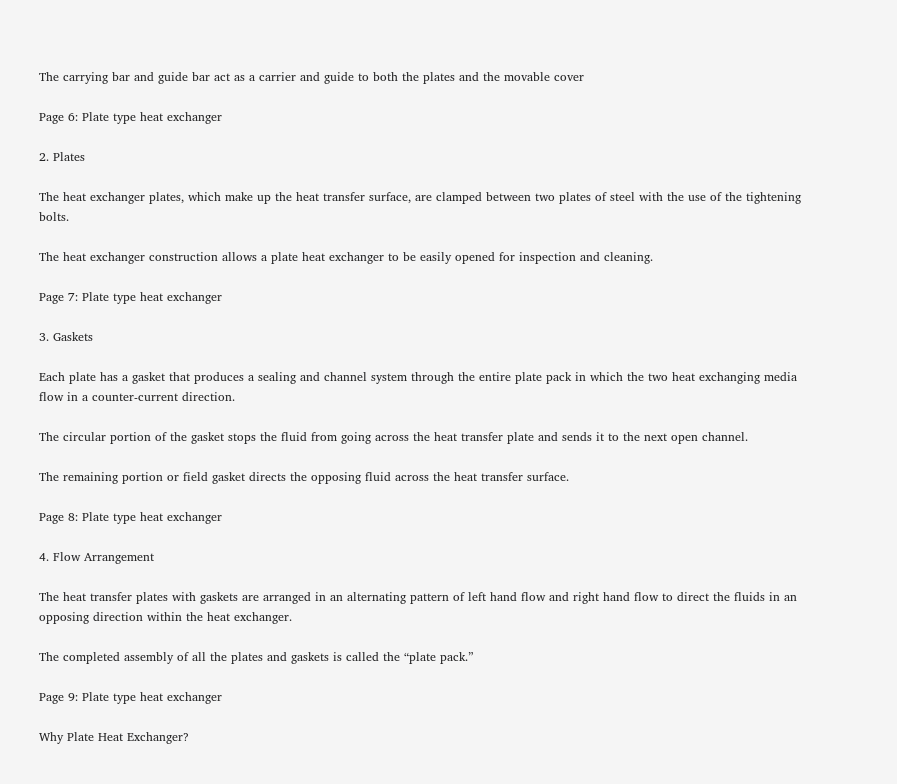The carrying bar and guide bar act as a carrier and guide to both the plates and the movable cover

Page 6: Plate type heat exchanger

2. Plates

The heat exchanger plates, which make up the heat transfer surface, are clamped between two plates of steel with the use of the tightening bolts.

The heat exchanger construction allows a plate heat exchanger to be easily opened for inspection and cleaning.

Page 7: Plate type heat exchanger

3. Gaskets

Each plate has a gasket that produces a sealing and channel system through the entire plate pack in which the two heat exchanging media flow in a counter-current direction.

The circular portion of the gasket stops the fluid from going across the heat transfer plate and sends it to the next open channel.

The remaining portion or field gasket directs the opposing fluid across the heat transfer surface.

Page 8: Plate type heat exchanger

4. Flow Arrangement

The heat transfer plates with gaskets are arranged in an alternating pattern of left hand flow and right hand flow to direct the fluids in an opposing direction within the heat exchanger.

The completed assembly of all the plates and gaskets is called the “plate pack.”

Page 9: Plate type heat exchanger

Why Plate Heat Exchanger?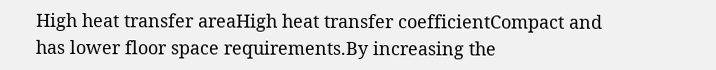High heat transfer areaHigh heat transfer coefficientCompact and has lower floor space requirements.By increasing the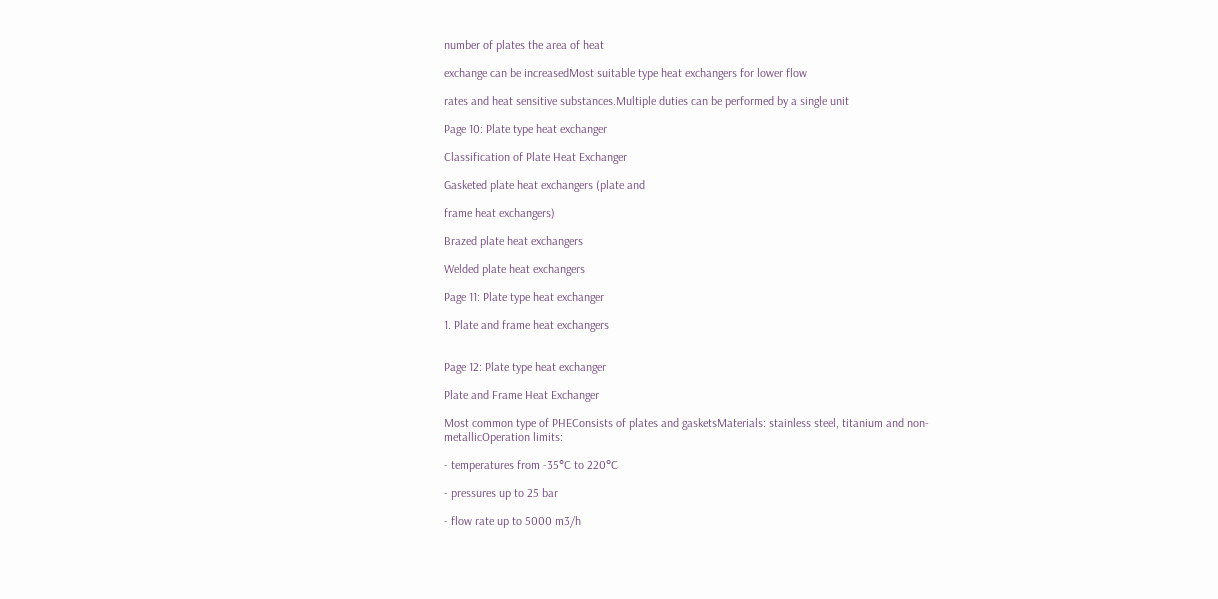number of plates the area of heat

exchange can be increasedMost suitable type heat exchangers for lower flow

rates and heat sensitive substances.Multiple duties can be performed by a single unit

Page 10: Plate type heat exchanger

Classification of Plate Heat Exchanger

Gasketed plate heat exchangers (plate and

frame heat exchangers)

Brazed plate heat exchangers

Welded plate heat exchangers

Page 11: Plate type heat exchanger

1. Plate and frame heat exchangers


Page 12: Plate type heat exchanger

Plate and Frame Heat Exchanger

Most common type of PHEConsists of plates and gasketsMaterials: stainless steel, titanium and non-metallicOperation limits:

- temperatures from -35°C to 220°C

- pressures up to 25 bar

- flow rate up to 5000 m3/h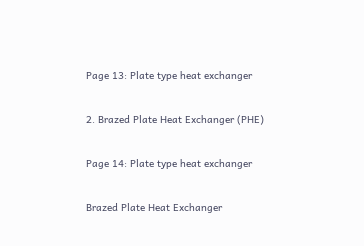Page 13: Plate type heat exchanger

2. Brazed Plate Heat Exchanger (PHE)

Page 14: Plate type heat exchanger

Brazed Plate Heat Exchanger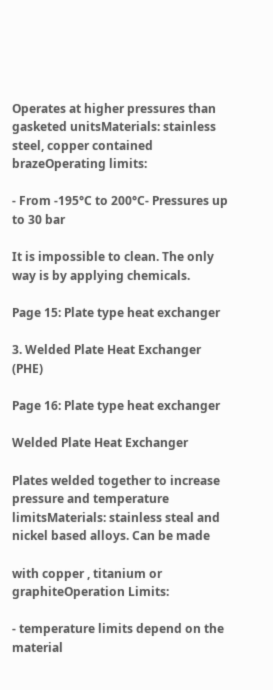Operates at higher pressures than gasketed unitsMaterials: stainless steel, copper contained brazeOperating limits:

- From -195°C to 200°C- Pressures up to 30 bar

It is impossible to clean. The only way is by applying chemicals.

Page 15: Plate type heat exchanger

3. Welded Plate Heat Exchanger (PHE)

Page 16: Plate type heat exchanger

Welded Plate Heat Exchanger

Plates welded together to increase pressure and temperature limitsMaterials: stainless steal and nickel based alloys. Can be made

with copper , titanium or graphiteOperation Limits:

- temperature limits depend on the material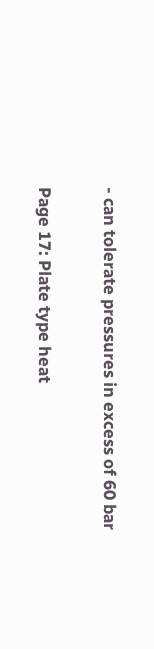- can tolerate pressures in excess of 60 bar

Page 17: Plate type heat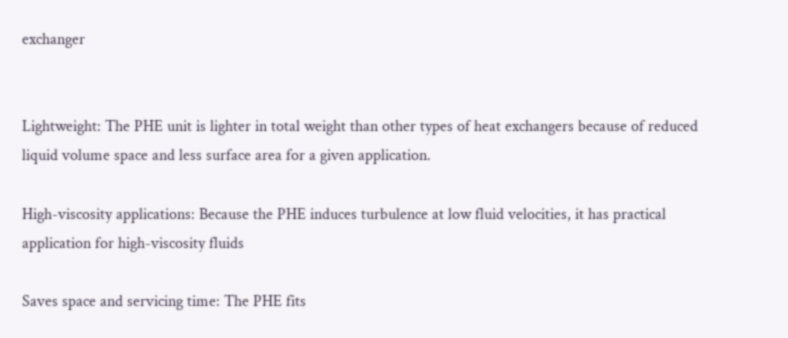exchanger


Lightweight: The PHE unit is lighter in total weight than other types of heat exchangers because of reduced liquid volume space and less surface area for a given application.

High-viscosity applications: Because the PHE induces turbulence at low fluid velocities, it has practical application for high-viscosity fluids

Saves space and servicing time: The PHE fits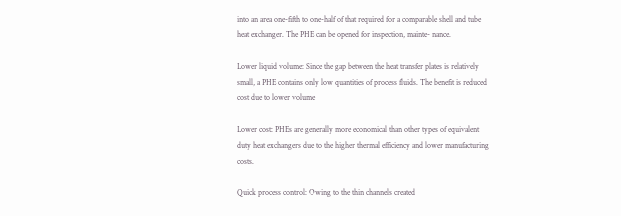into an area one-fifth to one-half of that required for a comparable shell and tube heat exchanger. The PHE can be opened for inspection, mainte- nance.

Lower liquid volume: Since the gap between the heat transfer plates is relatively small, a PHE contains only low quantities of process fluids. The benefit is reduced cost due to lower volume

Lower cost: PHEs are generally more economical than other types of equivalent duty heat exchangers due to the higher thermal efficiency and lower manufacturing costs.

Quick process control: Owing to the thin channels created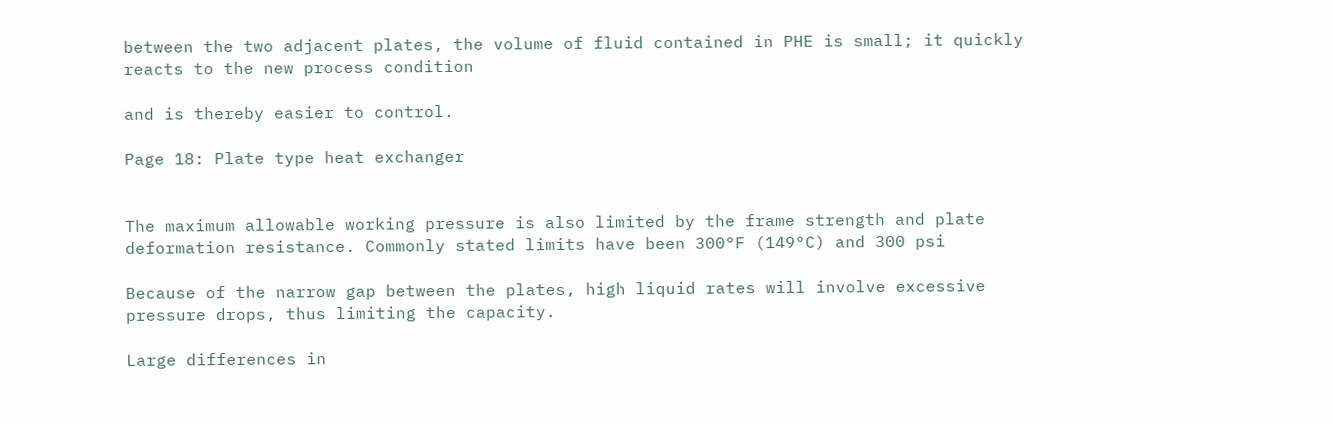between the two adjacent plates, the volume of fluid contained in PHE is small; it quickly reacts to the new process condition

and is thereby easier to control.

Page 18: Plate type heat exchanger


The maximum allowable working pressure is also limited by the frame strength and plate deformation resistance. Commonly stated limits have been 300°F (149°C) and 300 psi

Because of the narrow gap between the plates, high liquid rates will involve excessive pressure drops, thus limiting the capacity.

Large differences in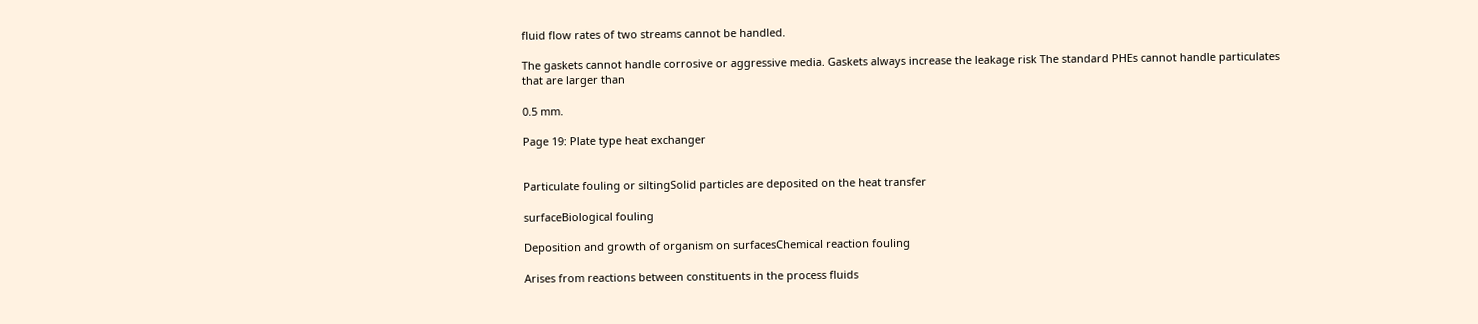fluid flow rates of two streams cannot be handled.

The gaskets cannot handle corrosive or aggressive media. Gaskets always increase the leakage risk The standard PHEs cannot handle particulates that are larger than

0.5 mm.

Page 19: Plate type heat exchanger


Particulate fouling or siltingSolid particles are deposited on the heat transfer

surfaceBiological fouling

Deposition and growth of organism on surfacesChemical reaction fouling

Arises from reactions between constituents in the process fluids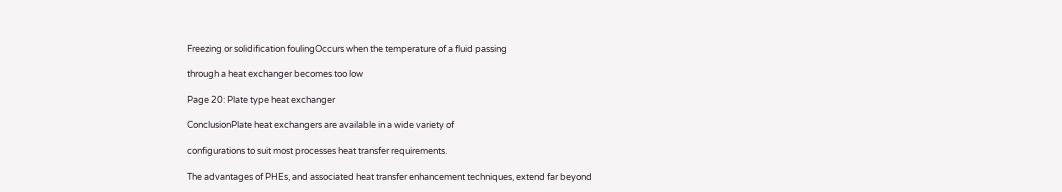Freezing or solidification foulingOccurs when the temperature of a fluid passing

through a heat exchanger becomes too low

Page 20: Plate type heat exchanger

ConclusionPlate heat exchangers are available in a wide variety of

configurations to suit most processes heat transfer requirements.

The advantages of PHEs, and associated heat transfer enhancement techniques, extend far beyond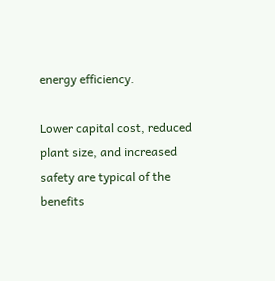energy efficiency.

Lower capital cost, reduced plant size, and increased safety are typical of the benefits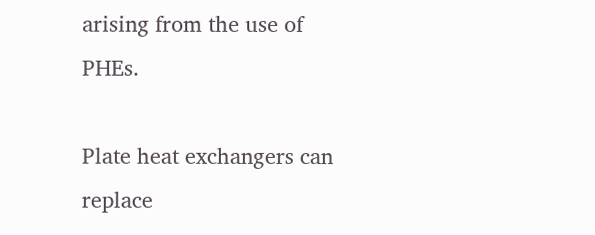arising from the use of PHEs.

Plate heat exchangers can replace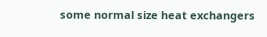some normal size heat exchangers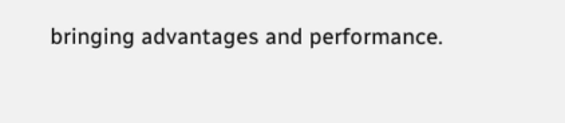bringing advantages and performance.